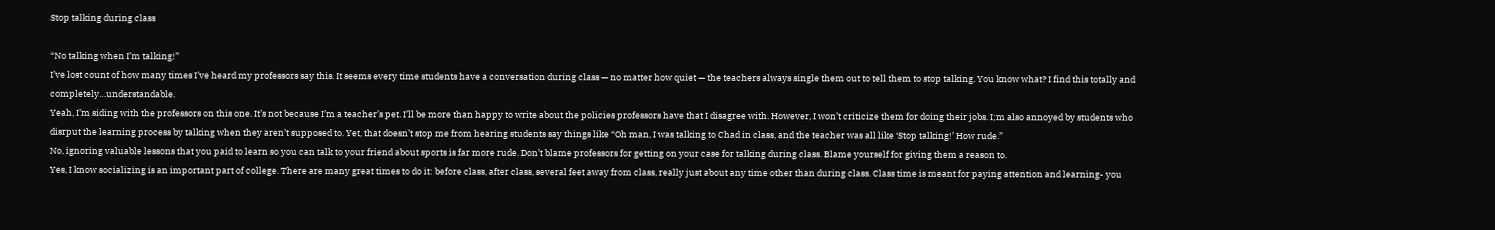Stop talking during class

“No talking when I’m talking!”
I’ve lost count of how many times I’ve heard my professors say this. It seems every time students have a conversation during class — no matter how quiet — the teachers always single them out to tell them to stop talking. You know what? I find this totally and completely…understandable.
Yeah, I’m siding with the professors on this one. It’s not because I’m a teacher’s pet. I’ll be more than happy to write about the policies professors have that I disagree with. However, I won’t criticize them for doing their jobs. I;m also annoyed by students who disrput the learning process by talking when they aren’t supposed to. Yet, that doesn’t stop me from hearing students say things like “Oh man, I was talking to Chad in class, and the teacher was all like ‘Stop talking!’ How rude.”
No, ignoring valuable lessons that you paid to learn so you can talk to your friend about sports is far more rude. Don’t blame professors for getting on your case for talking during class. Blame yourself for giving them a reason to.
Yes, I know socializing is an important part of college. There are many great times to do it: before class, after class, several feet away from class, really just about any time other than during class. Class time is meant for paying attention and learning- you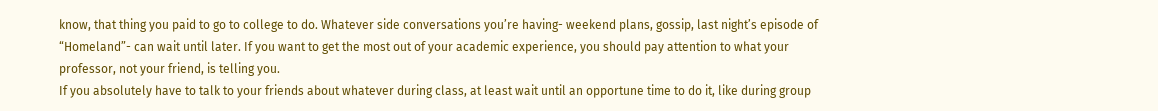know, that thing you paid to go to college to do. Whatever side conversations you’re having- weekend plans, gossip, last night’s episode of “Homeland”- can wait until later. If you want to get the most out of your academic experience, you should pay attention to what your professor, not your friend, is telling you.
If you absolutely have to talk to your friends about whatever during class, at least wait until an opportune time to do it, like during group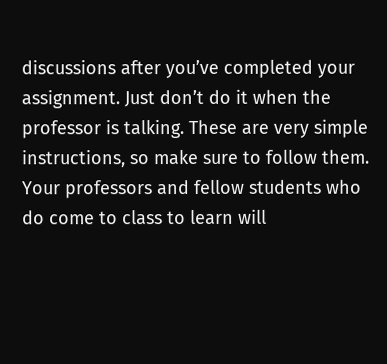discussions after you’ve completed your assignment. Just don’t do it when the professor is talking. These are very simple instructions, so make sure to follow them. Your professors and fellow students who do come to class to learn will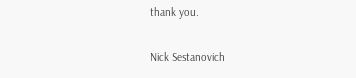thank you.

Nick Sestanovich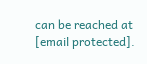can be reached at [email protected].